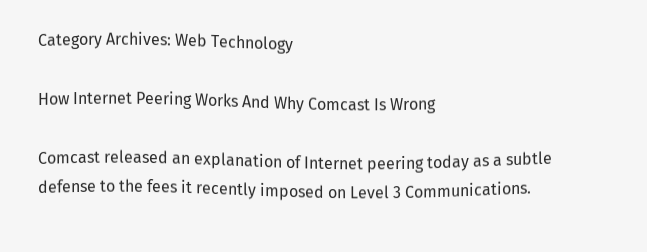Category Archives: Web Technology

How Internet Peering Works And Why Comcast Is Wrong

Comcast released an explanation of Internet peering today as a subtle defense to the fees it recently imposed on Level 3 Communications.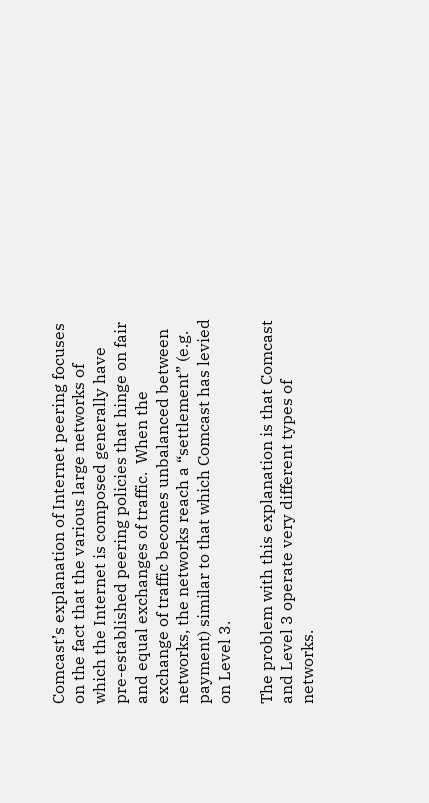Comcast’s explanation of Internet peering focuses on the fact that the various large networks of which the Internet is composed generally have pre-established peering policies that hinge on fair and equal exchanges of traffic.  When the exchange of traffic becomes unbalanced between networks, the networks reach a “settlement” (e.g. payment) similar to that which Comcast has levied on Level 3.

The problem with this explanation is that Comcast and Level 3 operate very different types of networks.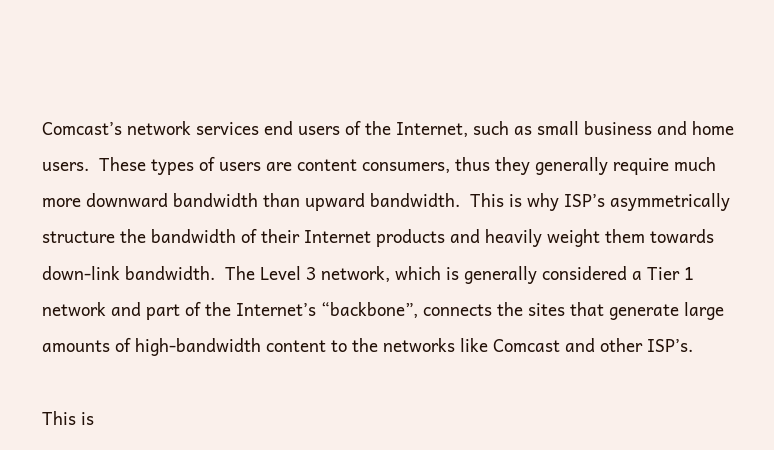Comcast’s network services end users of the Internet, such as small business and home users.  These types of users are content consumers, thus they generally require much more downward bandwidth than upward bandwidth.  This is why ISP’s asymmetrically structure the bandwidth of their Internet products and heavily weight them towards down-link bandwidth.  The Level 3 network, which is generally considered a Tier 1 network and part of the Internet’s “backbone”, connects the sites that generate large amounts of high-bandwidth content to the networks like Comcast and other ISP’s.

This is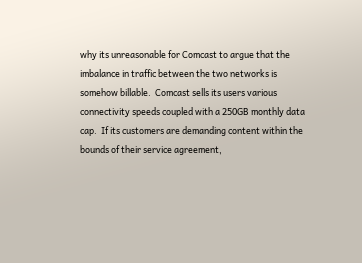why its unreasonable for Comcast to argue that the imbalance in traffic between the two networks is somehow billable.  Comcast sells its users various connectivity speeds coupled with a 250GB monthly data cap.  If its customers are demanding content within the bounds of their service agreement,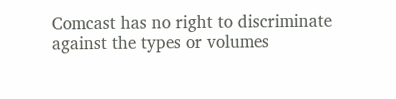Comcast has no right to discriminate against the types or volumes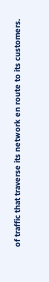of traffic that traverse its network en route to its customers.